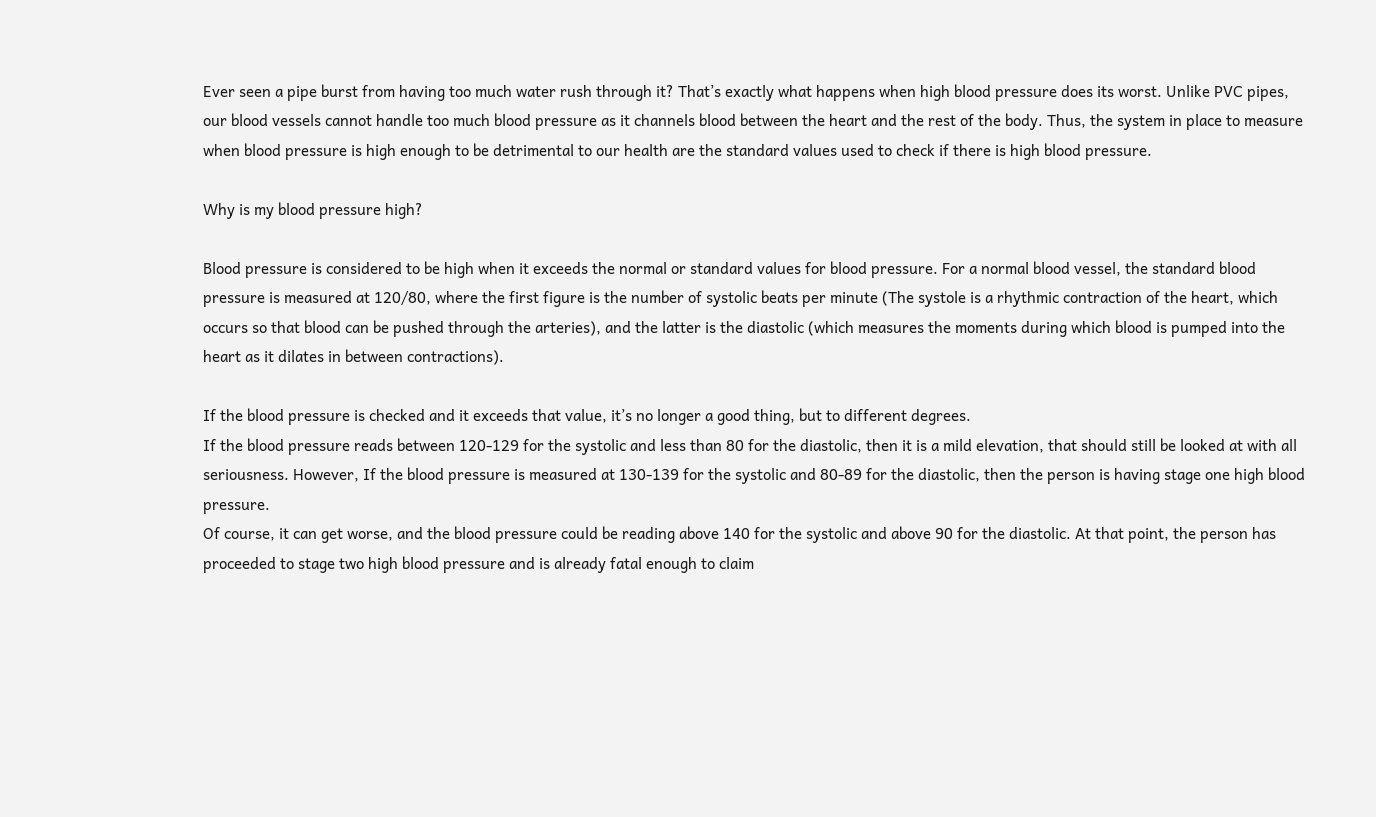Ever seen a pipe burst from having too much water rush through it? That’s exactly what happens when high blood pressure does its worst. Unlike PVC pipes, our blood vessels cannot handle too much blood pressure as it channels blood between the heart and the rest of the body. Thus, the system in place to measure when blood pressure is high enough to be detrimental to our health are the standard values used to check if there is high blood pressure.

Why is my blood pressure high?

Blood pressure is considered to be high when it exceeds the normal or standard values for blood pressure. For a normal blood vessel, the standard blood pressure is measured at 120/80, where the first figure is the number of systolic beats per minute (The systole is a rhythmic contraction of the heart, which occurs so that blood can be pushed through the arteries), and the latter is the diastolic (which measures the moments during which blood is pumped into the heart as it dilates in between contractions).

If the blood pressure is checked and it exceeds that value, it’s no longer a good thing, but to different degrees.
If the blood pressure reads between 120-129 for the systolic and less than 80 for the diastolic, then it is a mild elevation, that should still be looked at with all seriousness. However, If the blood pressure is measured at 130-139 for the systolic and 80-89 for the diastolic, then the person is having stage one high blood pressure.
Of course, it can get worse, and the blood pressure could be reading above 140 for the systolic and above 90 for the diastolic. At that point, the person has proceeded to stage two high blood pressure and is already fatal enough to claim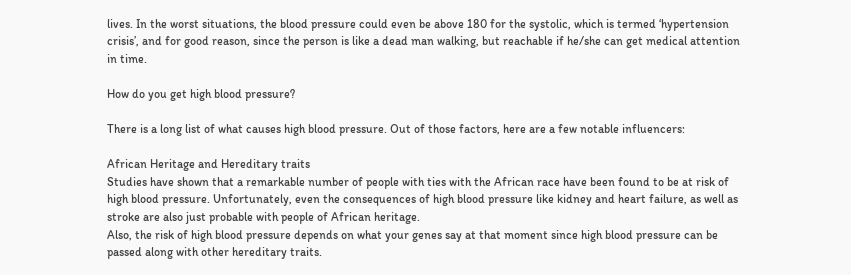lives. In the worst situations, the blood pressure could even be above 180 for the systolic, which is termed ‘hypertension crisis’, and for good reason, since the person is like a dead man walking, but reachable if he/she can get medical attention in time.

How do you get high blood pressure?

There is a long list of what causes high blood pressure. Out of those factors, here are a few notable influencers:

African Heritage and Hereditary traits
Studies have shown that a remarkable number of people with ties with the African race have been found to be at risk of high blood pressure. Unfortunately, even the consequences of high blood pressure like kidney and heart failure, as well as stroke are also just probable with people of African heritage.
Also, the risk of high blood pressure depends on what your genes say at that moment since high blood pressure can be passed along with other hereditary traits.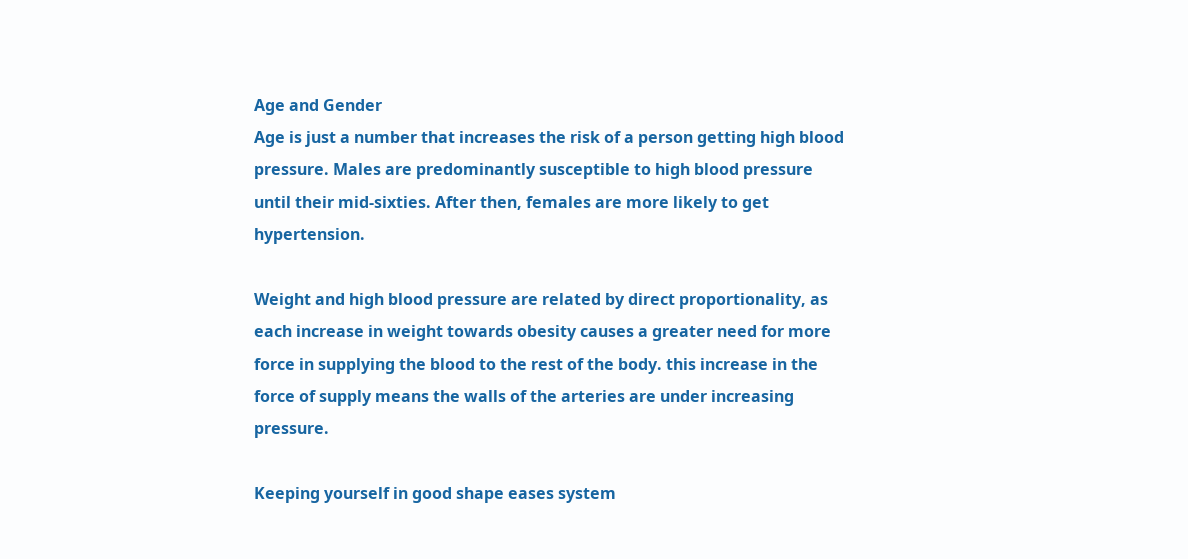Age and Gender
Age is just a number that increases the risk of a person getting high blood pressure. Males are predominantly susceptible to high blood pressure until their mid-sixties. After then, females are more likely to get hypertension.

Weight and high blood pressure are related by direct proportionality, as each increase in weight towards obesity causes a greater need for more force in supplying the blood to the rest of the body. this increase in the force of supply means the walls of the arteries are under increasing pressure.

Keeping yourself in good shape eases system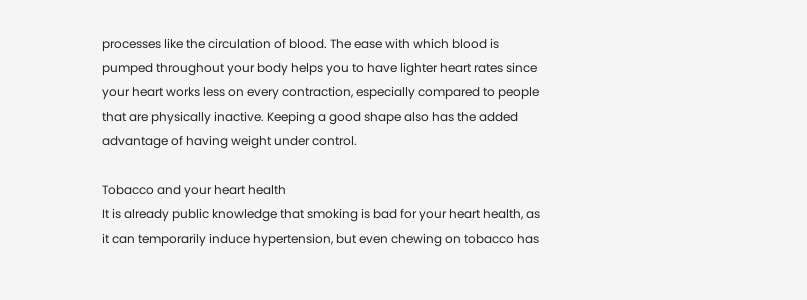processes like the circulation of blood. The ease with which blood is pumped throughout your body helps you to have lighter heart rates since your heart works less on every contraction, especially compared to people that are physically inactive. Keeping a good shape also has the added advantage of having weight under control.

Tobacco and your heart health
It is already public knowledge that smoking is bad for your heart health, as it can temporarily induce hypertension, but even chewing on tobacco has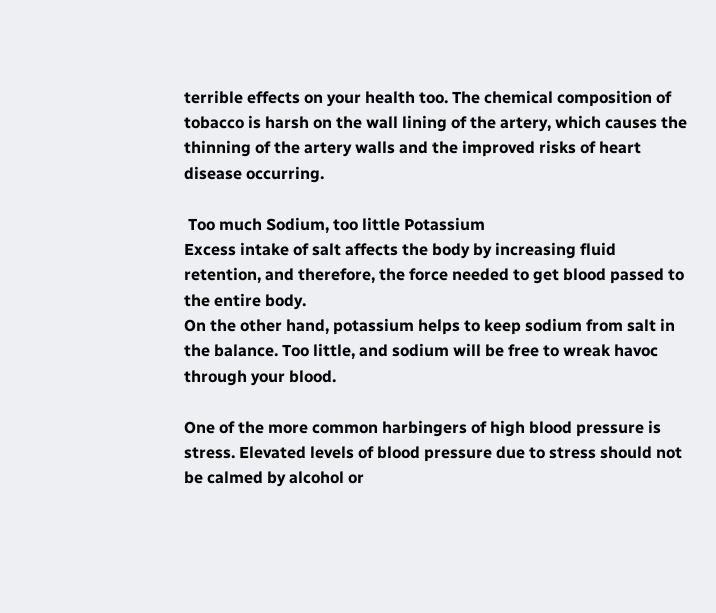terrible effects on your health too. The chemical composition of tobacco is harsh on the wall lining of the artery, which causes the thinning of the artery walls and the improved risks of heart disease occurring.

 Too much Sodium, too little Potassium
Excess intake of salt affects the body by increasing fluid retention, and therefore, the force needed to get blood passed to the entire body.
On the other hand, potassium helps to keep sodium from salt in the balance. Too little, and sodium will be free to wreak havoc through your blood.

One of the more common harbingers of high blood pressure is stress. Elevated levels of blood pressure due to stress should not be calmed by alcohol or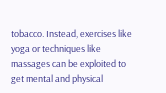tobacco. Instead, exercises like yoga or techniques like massages can be exploited to get mental and physical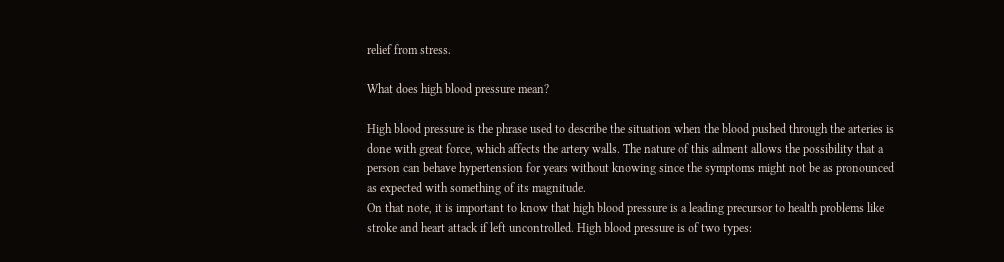relief from stress.

What does high blood pressure mean?

High blood pressure is the phrase used to describe the situation when the blood pushed through the arteries is done with great force, which affects the artery walls. The nature of this ailment allows the possibility that a person can behave hypertension for years without knowing since the symptoms might not be as pronounced as expected with something of its magnitude.
On that note, it is important to know that high blood pressure is a leading precursor to health problems like stroke and heart attack if left uncontrolled. High blood pressure is of two types: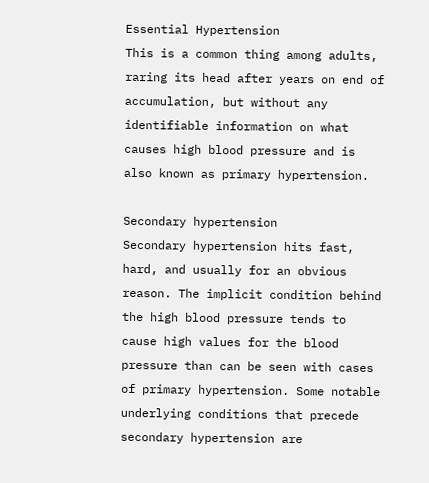Essential Hypertension
This is a common thing among adults, raring its head after years on end of accumulation, but without any identifiable information on what causes high blood pressure and is also known as primary hypertension.

Secondary hypertension
Secondary hypertension hits fast, hard, and usually for an obvious reason. The implicit condition behind the high blood pressure tends to cause high values for the blood pressure than can be seen with cases of primary hypertension. Some notable underlying conditions that precede secondary hypertension are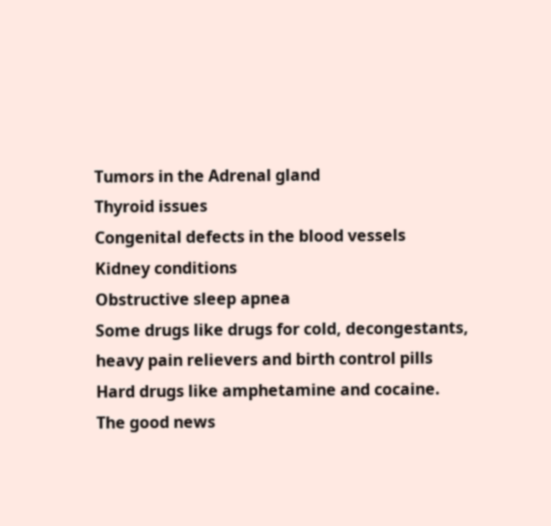Tumors in the Adrenal gland
Thyroid issues
Congenital defects in the blood vessels
Kidney conditions
Obstructive sleep apnea
Some drugs like drugs for cold, decongestants, heavy pain relievers and birth control pills
Hard drugs like amphetamine and cocaine.
The good news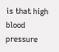is that high blood pressure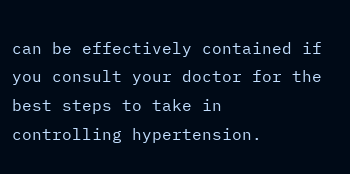can be effectively contained if you consult your doctor for the best steps to take in controlling hypertension.